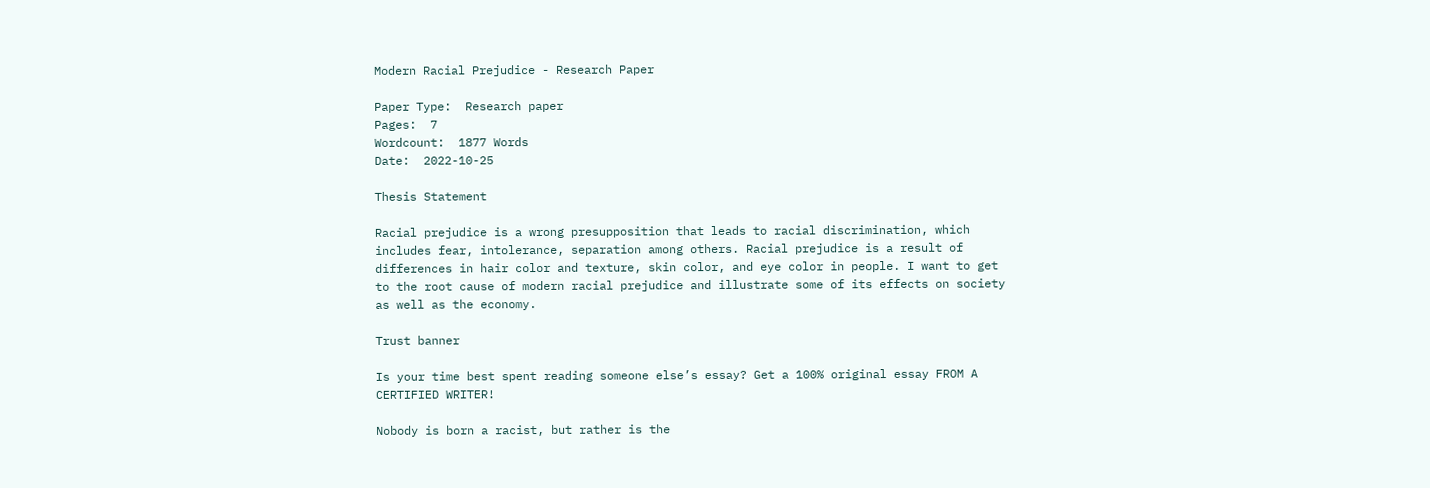Modern Racial Prejudice - Research Paper

Paper Type:  Research paper
Pages:  7
Wordcount:  1877 Words
Date:  2022-10-25

Thesis Statement

Racial prejudice is a wrong presupposition that leads to racial discrimination, which includes fear, intolerance, separation among others. Racial prejudice is a result of differences in hair color and texture, skin color, and eye color in people. I want to get to the root cause of modern racial prejudice and illustrate some of its effects on society as well as the economy.

Trust banner

Is your time best spent reading someone else’s essay? Get a 100% original essay FROM A CERTIFIED WRITER!

Nobody is born a racist, but rather is the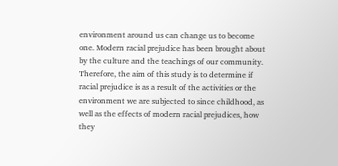environment around us can change us to become one. Modern racial prejudice has been brought about by the culture and the teachings of our community. Therefore, the aim of this study is to determine if racial prejudice is as a result of the activities or the environment we are subjected to since childhood, as well as the effects of modern racial prejudices, how they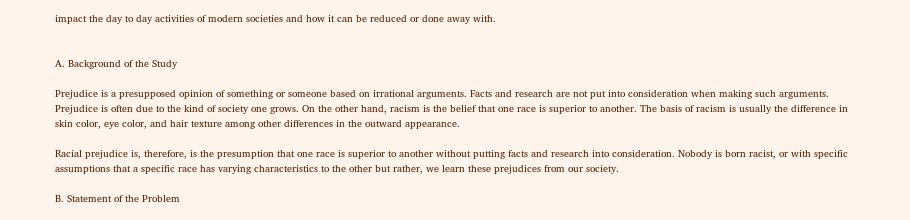impact the day to day activities of modern societies and how it can be reduced or done away with.


A. Background of the Study

Prejudice is a presupposed opinion of something or someone based on irrational arguments. Facts and research are not put into consideration when making such arguments. Prejudice is often due to the kind of society one grows. On the other hand, racism is the belief that one race is superior to another. The basis of racism is usually the difference in skin color, eye color, and hair texture among other differences in the outward appearance.

Racial prejudice is, therefore, is the presumption that one race is superior to another without putting facts and research into consideration. Nobody is born racist, or with specific assumptions that a specific race has varying characteristics to the other but rather, we learn these prejudices from our society.

B. Statement of the Problem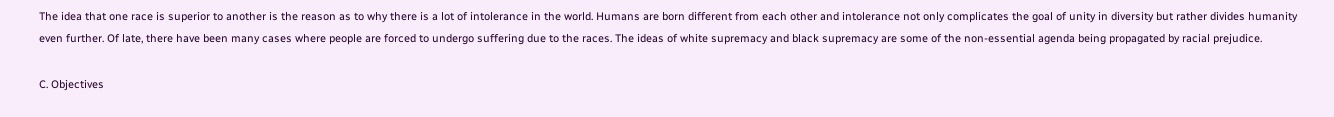The idea that one race is superior to another is the reason as to why there is a lot of intolerance in the world. Humans are born different from each other and intolerance not only complicates the goal of unity in diversity but rather divides humanity even further. Of late, there have been many cases where people are forced to undergo suffering due to the races. The ideas of white supremacy and black supremacy are some of the non-essential agenda being propagated by racial prejudice.

C. Objectives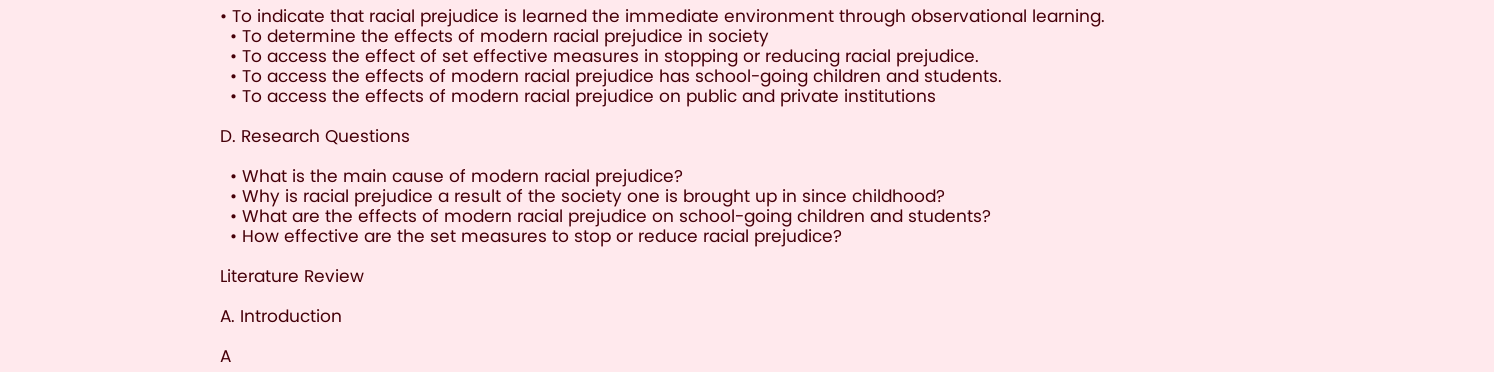• To indicate that racial prejudice is learned the immediate environment through observational learning.
  • To determine the effects of modern racial prejudice in society
  • To access the effect of set effective measures in stopping or reducing racial prejudice.
  • To access the effects of modern racial prejudice has school-going children and students.
  • To access the effects of modern racial prejudice on public and private institutions

D. Research Questions

  • What is the main cause of modern racial prejudice?
  • Why is racial prejudice a result of the society one is brought up in since childhood?
  • What are the effects of modern racial prejudice on school-going children and students?
  • How effective are the set measures to stop or reduce racial prejudice?

Literature Review

A. Introduction

A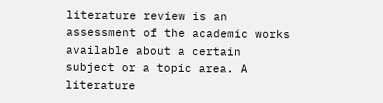literature review is an assessment of the academic works available about a certain subject or a topic area. A literature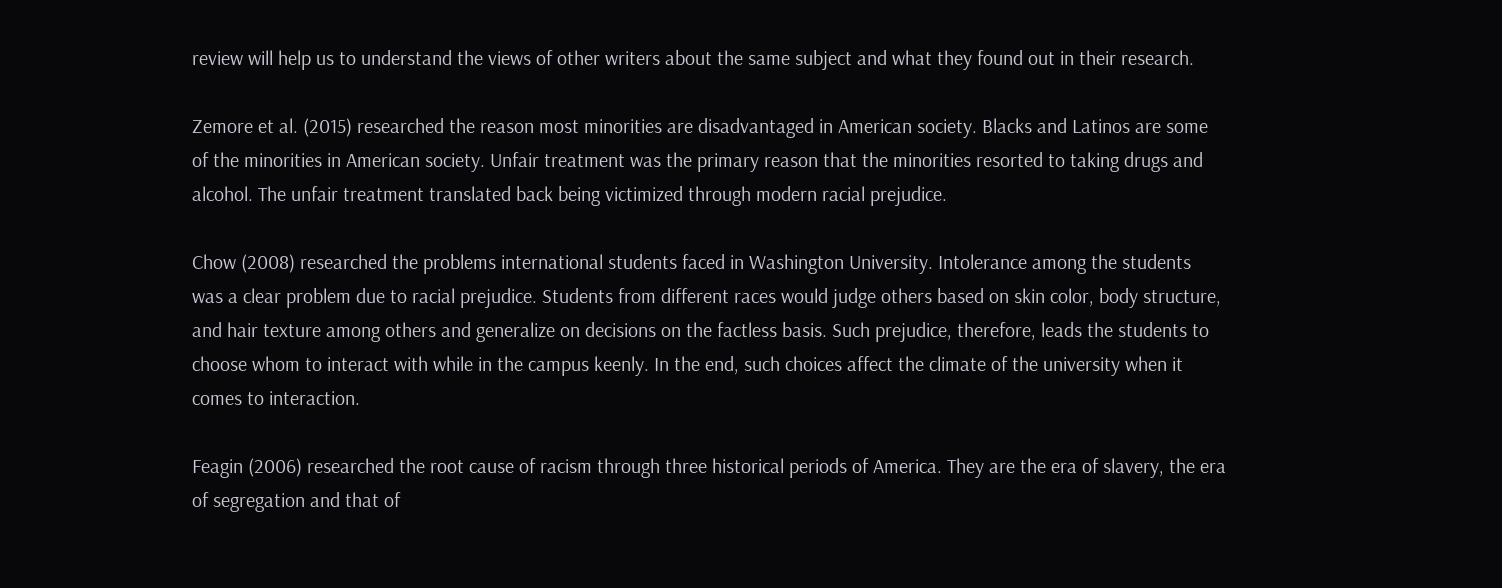review will help us to understand the views of other writers about the same subject and what they found out in their research.

Zemore et al. (2015) researched the reason most minorities are disadvantaged in American society. Blacks and Latinos are some of the minorities in American society. Unfair treatment was the primary reason that the minorities resorted to taking drugs and alcohol. The unfair treatment translated back being victimized through modern racial prejudice.

Chow (2008) researched the problems international students faced in Washington University. Intolerance among the students was a clear problem due to racial prejudice. Students from different races would judge others based on skin color, body structure, and hair texture among others and generalize on decisions on the factless basis. Such prejudice, therefore, leads the students to choose whom to interact with while in the campus keenly. In the end, such choices affect the climate of the university when it comes to interaction.

Feagin (2006) researched the root cause of racism through three historical periods of America. They are the era of slavery, the era of segregation and that of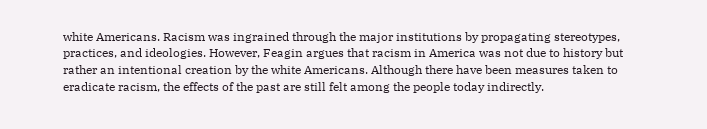white Americans. Racism was ingrained through the major institutions by propagating stereotypes, practices, and ideologies. However, Feagin argues that racism in America was not due to history but rather an intentional creation by the white Americans. Although there have been measures taken to eradicate racism, the effects of the past are still felt among the people today indirectly.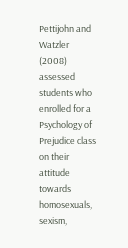Pettijohn and Watzler (2008) assessed students who enrolled for a Psychology of Prejudice class on their attitude towards homosexuals, sexism,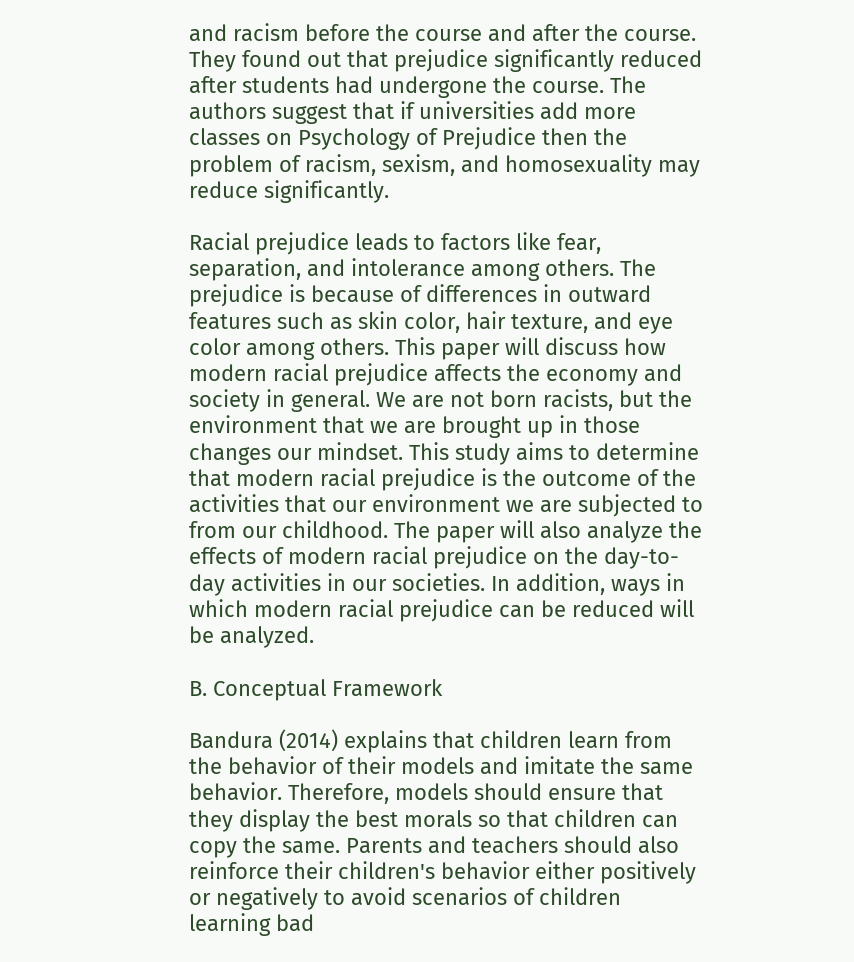and racism before the course and after the course. They found out that prejudice significantly reduced after students had undergone the course. The authors suggest that if universities add more classes on Psychology of Prejudice then the problem of racism, sexism, and homosexuality may reduce significantly.

Racial prejudice leads to factors like fear, separation, and intolerance among others. The prejudice is because of differences in outward features such as skin color, hair texture, and eye color among others. This paper will discuss how modern racial prejudice affects the economy and society in general. We are not born racists, but the environment that we are brought up in those changes our mindset. This study aims to determine that modern racial prejudice is the outcome of the activities that our environment we are subjected to from our childhood. The paper will also analyze the effects of modern racial prejudice on the day-to-day activities in our societies. In addition, ways in which modern racial prejudice can be reduced will be analyzed.

B. Conceptual Framework

Bandura (2014) explains that children learn from the behavior of their models and imitate the same behavior. Therefore, models should ensure that they display the best morals so that children can copy the same. Parents and teachers should also reinforce their children's behavior either positively or negatively to avoid scenarios of children learning bad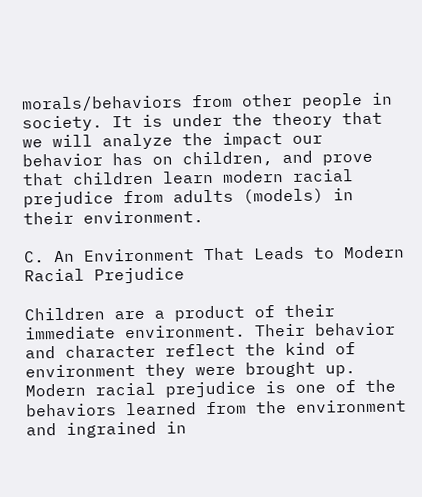morals/behaviors from other people in society. It is under the theory that we will analyze the impact our behavior has on children, and prove that children learn modern racial prejudice from adults (models) in their environment.

C. An Environment That Leads to Modern Racial Prejudice

Children are a product of their immediate environment. Their behavior and character reflect the kind of environment they were brought up. Modern racial prejudice is one of the behaviors learned from the environment and ingrained in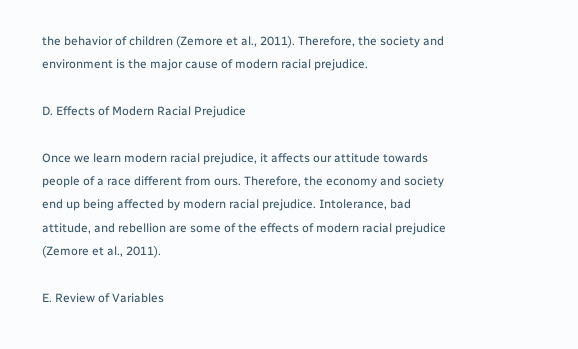the behavior of children (Zemore et al., 2011). Therefore, the society and environment is the major cause of modern racial prejudice.

D. Effects of Modern Racial Prejudice

Once we learn modern racial prejudice, it affects our attitude towards people of a race different from ours. Therefore, the economy and society end up being affected by modern racial prejudice. Intolerance, bad attitude, and rebellion are some of the effects of modern racial prejudice (Zemore et al., 2011).

E. Review of Variables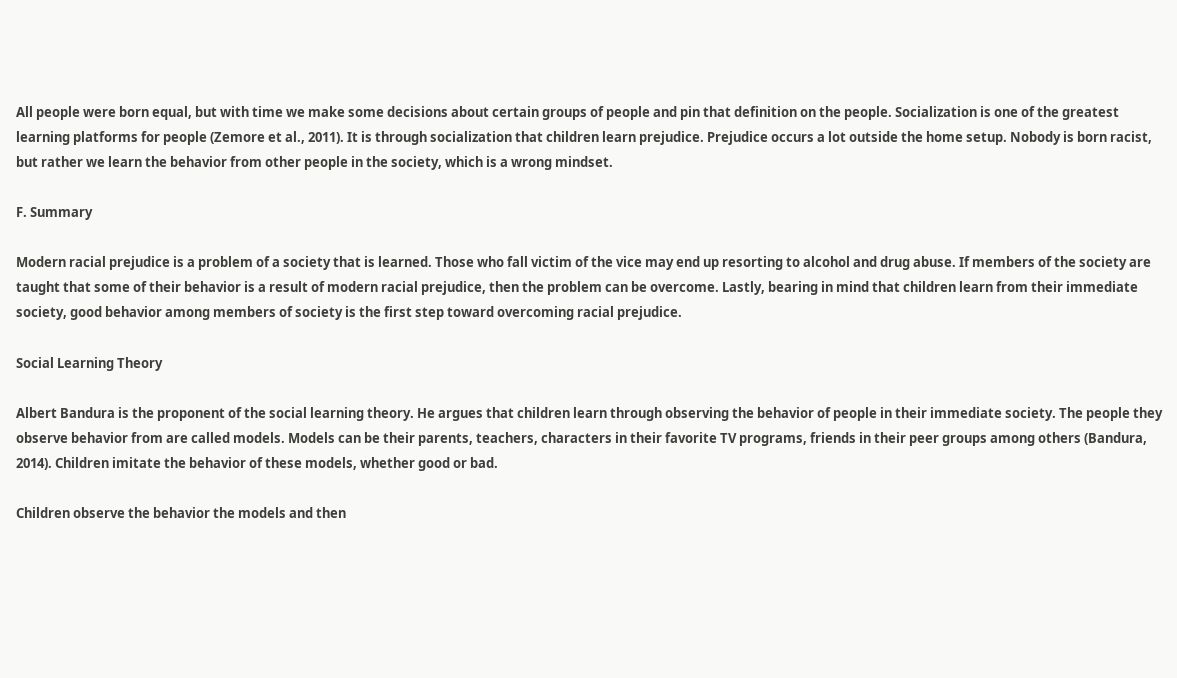All people were born equal, but with time we make some decisions about certain groups of people and pin that definition on the people. Socialization is one of the greatest learning platforms for people (Zemore et al., 2011). It is through socialization that children learn prejudice. Prejudice occurs a lot outside the home setup. Nobody is born racist, but rather we learn the behavior from other people in the society, which is a wrong mindset.

F. Summary

Modern racial prejudice is a problem of a society that is learned. Those who fall victim of the vice may end up resorting to alcohol and drug abuse. If members of the society are taught that some of their behavior is a result of modern racial prejudice, then the problem can be overcome. Lastly, bearing in mind that children learn from their immediate society, good behavior among members of society is the first step toward overcoming racial prejudice.

Social Learning Theory

Albert Bandura is the proponent of the social learning theory. He argues that children learn through observing the behavior of people in their immediate society. The people they observe behavior from are called models. Models can be their parents, teachers, characters in their favorite TV programs, friends in their peer groups among others (Bandura, 2014). Children imitate the behavior of these models, whether good or bad.

Children observe the behavior the models and then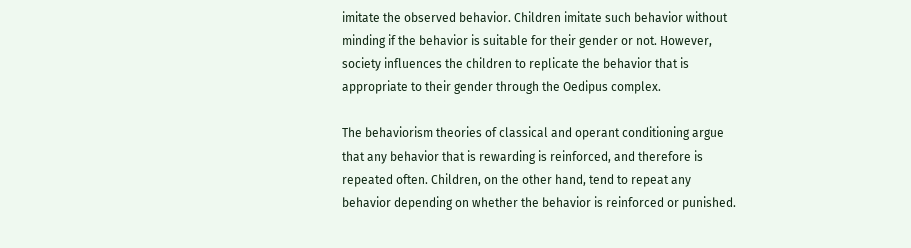imitate the observed behavior. Children imitate such behavior without minding if the behavior is suitable for their gender or not. However, society influences the children to replicate the behavior that is appropriate to their gender through the Oedipus complex.

The behaviorism theories of classical and operant conditioning argue that any behavior that is rewarding is reinforced, and therefore is repeated often. Children, on the other hand, tend to repeat any behavior depending on whether the behavior is reinforced or punished.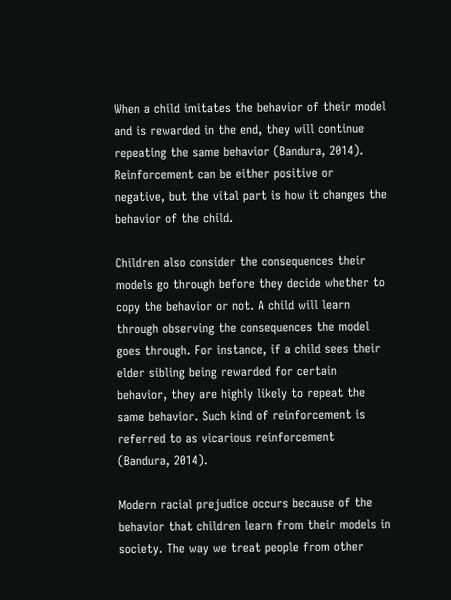When a child imitates the behavior of their model and is rewarded in the end, they will continue repeating the same behavior (Bandura, 2014). Reinforcement can be either positive or negative, but the vital part is how it changes the behavior of the child.

Children also consider the consequences their models go through before they decide whether to copy the behavior or not. A child will learn through observing the consequences the model goes through. For instance, if a child sees their elder sibling being rewarded for certain behavior, they are highly likely to repeat the same behavior. Such kind of reinforcement is referred to as vicarious reinforcement (Bandura, 2014).

Modern racial prejudice occurs because of the behavior that children learn from their models in society. The way we treat people from other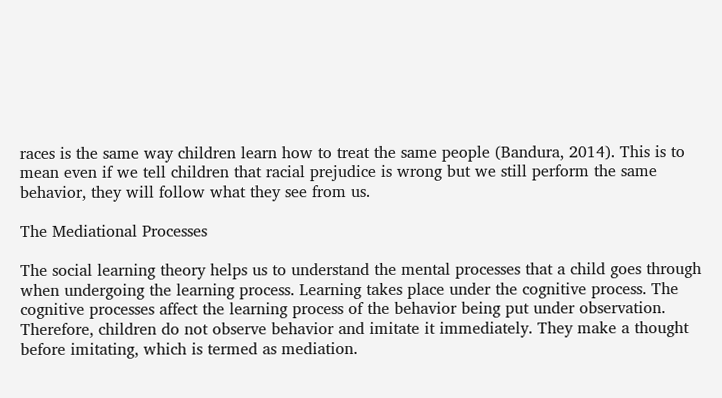races is the same way children learn how to treat the same people (Bandura, 2014). This is to mean even if we tell children that racial prejudice is wrong but we still perform the same behavior, they will follow what they see from us.

The Mediational Processes

The social learning theory helps us to understand the mental processes that a child goes through when undergoing the learning process. Learning takes place under the cognitive process. The cognitive processes affect the learning process of the behavior being put under observation. Therefore, children do not observe behavior and imitate it immediately. They make a thought before imitating, which is termed as mediation.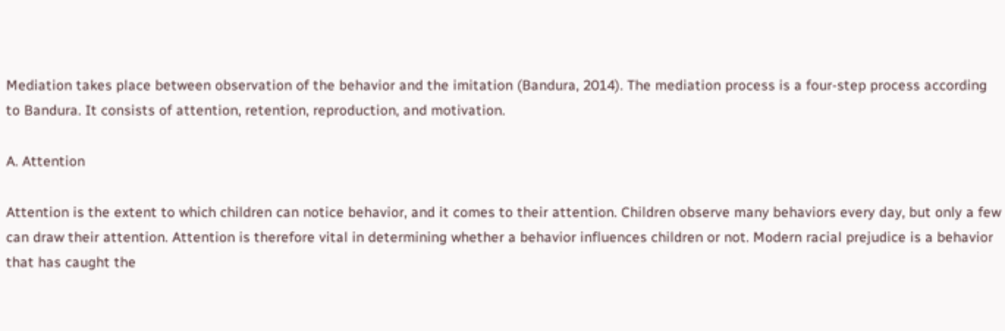Mediation takes place between observation of the behavior and the imitation (Bandura, 2014). The mediation process is a four-step process according to Bandura. It consists of attention, retention, reproduction, and motivation.

A. Attention

Attention is the extent to which children can notice behavior, and it comes to their attention. Children observe many behaviors every day, but only a few can draw their attention. Attention is therefore vital in determining whether a behavior influences children or not. Modern racial prejudice is a behavior that has caught the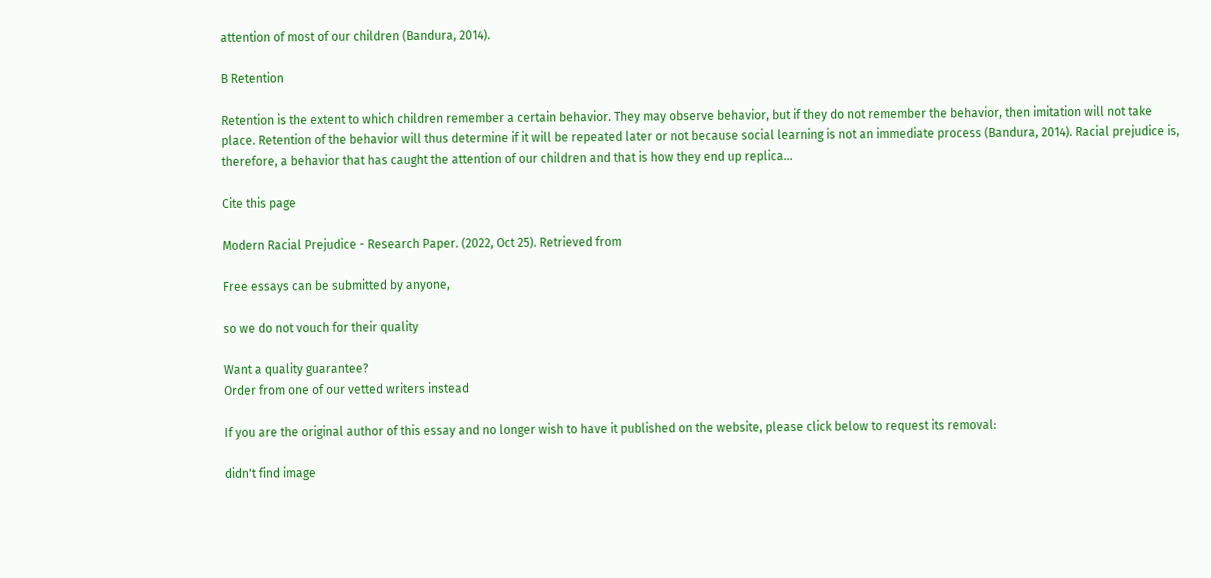attention of most of our children (Bandura, 2014).

B Retention

Retention is the extent to which children remember a certain behavior. They may observe behavior, but if they do not remember the behavior, then imitation will not take place. Retention of the behavior will thus determine if it will be repeated later or not because social learning is not an immediate process (Bandura, 2014). Racial prejudice is, therefore, a behavior that has caught the attention of our children and that is how they end up replica...

Cite this page

Modern Racial Prejudice - Research Paper. (2022, Oct 25). Retrieved from

Free essays can be submitted by anyone,

so we do not vouch for their quality

Want a quality guarantee?
Order from one of our vetted writers instead

If you are the original author of this essay and no longer wish to have it published on the website, please click below to request its removal:

didn't find image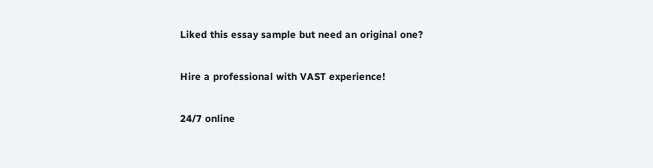Liked this essay sample but need an original one?

Hire a professional with VAST experience!

24/7 online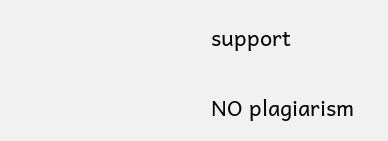support

NO plagiarism